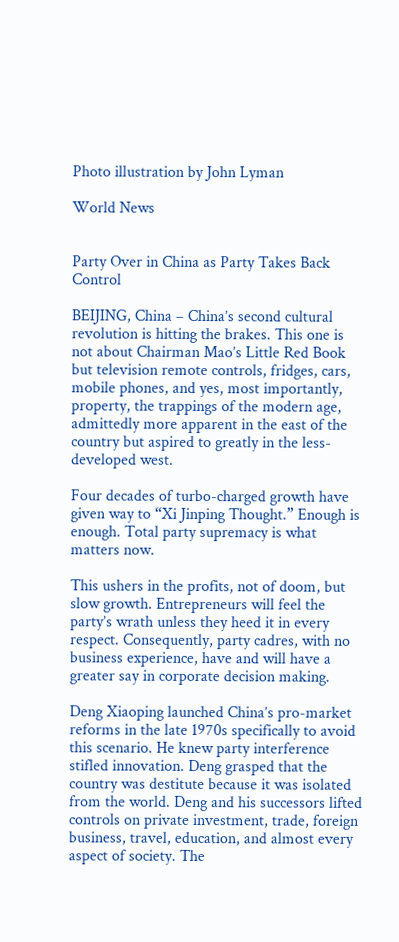Photo illustration by John Lyman

World News


Party Over in China as Party Takes Back Control

BEIJING, China – China’s second cultural revolution is hitting the brakes. This one is not about Chairman Mao’s Little Red Book but television remote controls, fridges, cars, mobile phones, and yes, most importantly, property, the trappings of the modern age, admittedly more apparent in the east of the country but aspired to greatly in the less-developed west.

Four decades of turbo-charged growth have given way to “Xi Jinping Thought.” Enough is enough. Total party supremacy is what matters now.

This ushers in the profits, not of doom, but slow growth. Entrepreneurs will feel the party’s wrath unless they heed it in every respect. Consequently, party cadres, with no business experience, have and will have a greater say in corporate decision making.

Deng Xiaoping launched China’s pro-market reforms in the late 1970s specifically to avoid this scenario. He knew party interference stifled innovation. Deng grasped that the country was destitute because it was isolated from the world. Deng and his successors lifted controls on private investment, trade, foreign business, travel, education, and almost every aspect of society. The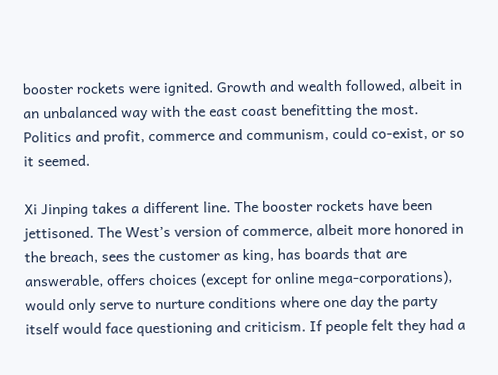booster rockets were ignited. Growth and wealth followed, albeit in an unbalanced way with the east coast benefitting the most. Politics and profit, commerce and communism, could co-exist, or so it seemed.

Xi Jinping takes a different line. The booster rockets have been jettisoned. The West’s version of commerce, albeit more honored in the breach, sees the customer as king, has boards that are answerable, offers choices (except for online mega-corporations), would only serve to nurture conditions where one day the party itself would face questioning and criticism. If people felt they had a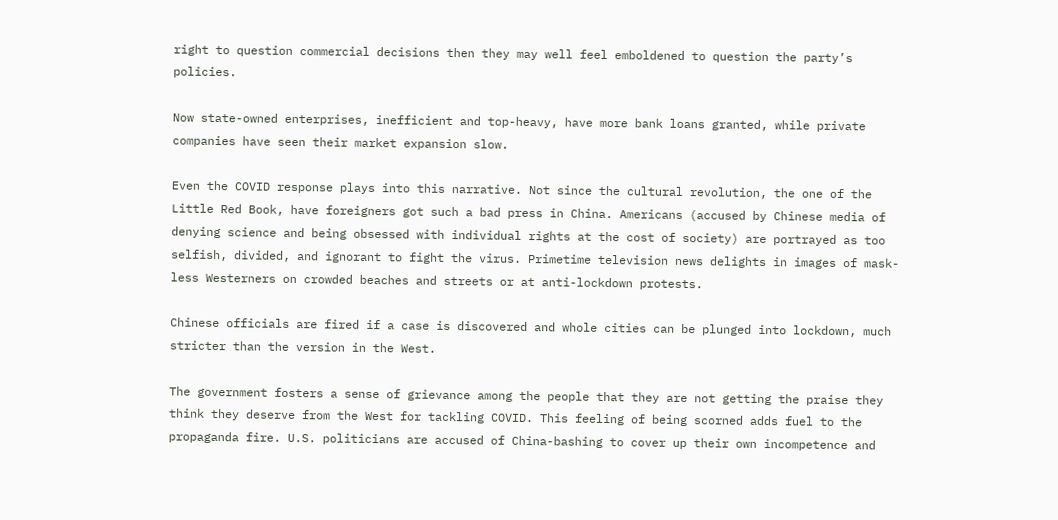right to question commercial decisions then they may well feel emboldened to question the party’s policies.

Now state-owned enterprises, inefficient and top-heavy, have more bank loans granted, while private companies have seen their market expansion slow.

Even the COVID response plays into this narrative. Not since the cultural revolution, the one of the Little Red Book, have foreigners got such a bad press in China. Americans (accused by Chinese media of denying science and being obsessed with individual rights at the cost of society) are portrayed as too selfish, divided, and ignorant to fight the virus. Primetime television news delights in images of mask-less Westerners on crowded beaches and streets or at anti-lockdown protests.

Chinese officials are fired if a case is discovered and whole cities can be plunged into lockdown, much stricter than the version in the West.

The government fosters a sense of grievance among the people that they are not getting the praise they think they deserve from the West for tackling COVID. This feeling of being scorned adds fuel to the propaganda fire. U.S. politicians are accused of China-bashing to cover up their own incompetence and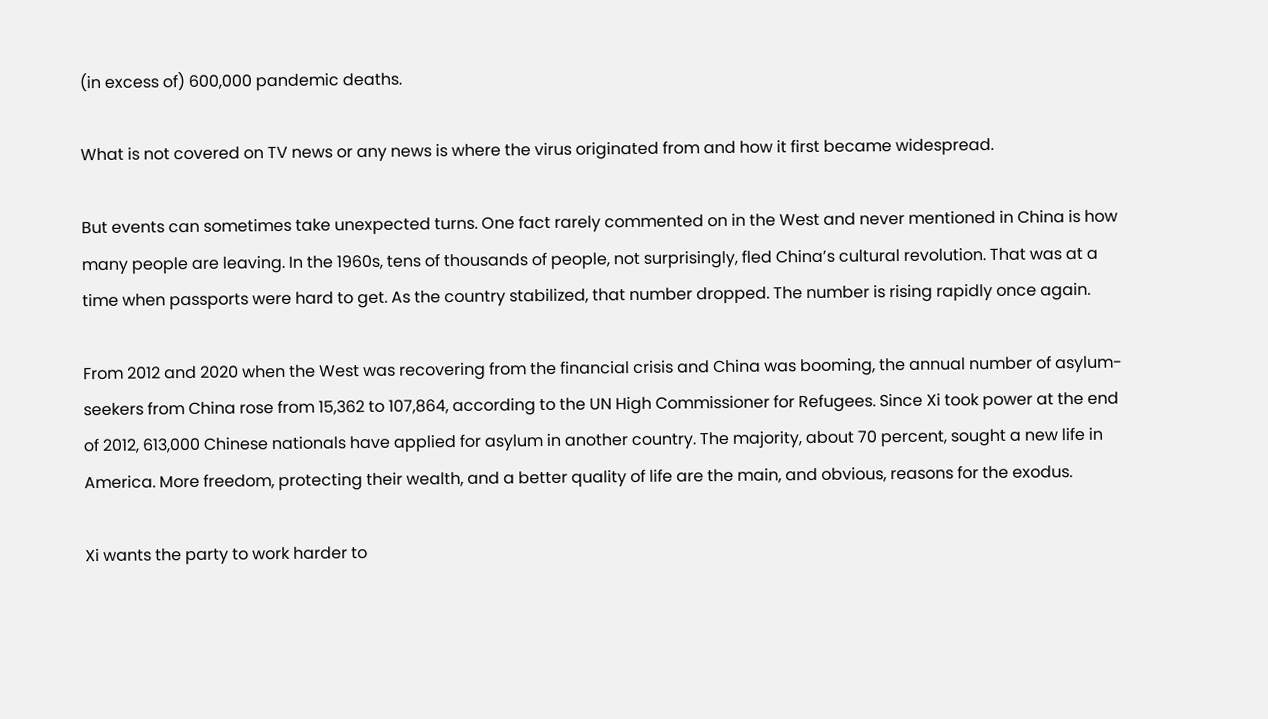(in excess of) 600,000 pandemic deaths.

What is not covered on TV news or any news is where the virus originated from and how it first became widespread.

But events can sometimes take unexpected turns. One fact rarely commented on in the West and never mentioned in China is how many people are leaving. In the 1960s, tens of thousands of people, not surprisingly, fled China’s cultural revolution. That was at a time when passports were hard to get. As the country stabilized, that number dropped. The number is rising rapidly once again.

From 2012 and 2020 when the West was recovering from the financial crisis and China was booming, the annual number of asylum-seekers from China rose from 15,362 to 107,864, according to the UN High Commissioner for Refugees. Since Xi took power at the end of 2012, 613,000 Chinese nationals have applied for asylum in another country. The majority, about 70 percent, sought a new life in America. More freedom, protecting their wealth, and a better quality of life are the main, and obvious, reasons for the exodus.

Xi wants the party to work harder to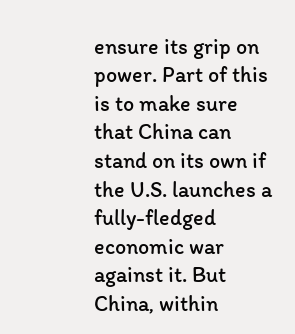ensure its grip on power. Part of this is to make sure that China can stand on its own if the U.S. launches a fully-fledged economic war against it. But China, within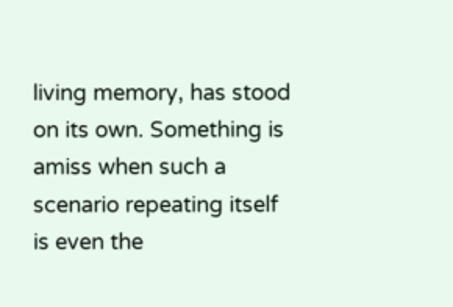living memory, has stood on its own. Something is amiss when such a scenario repeating itself is even the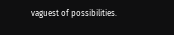vaguest of possibilities.